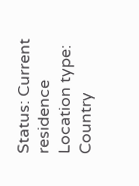Status: Current residence
Location type: Country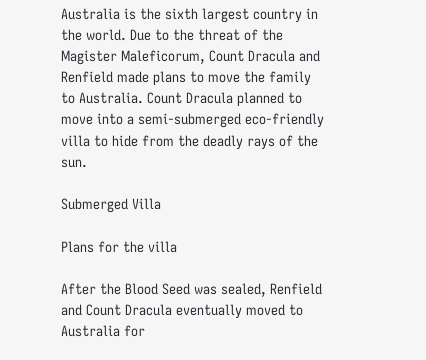Australia is the sixth largest country in the world. Due to the threat of the Magister Maleficorum, Count Dracula and Renfield made plans to move the family to Australia. Count Dracula planned to move into a semi-submerged eco-friendly villa to hide from the deadly rays of the sun.

Submerged Villa

Plans for the villa

After the Blood Seed was sealed, Renfield and Count Dracula eventually moved to Australia for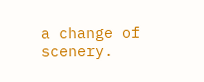a change of scenery.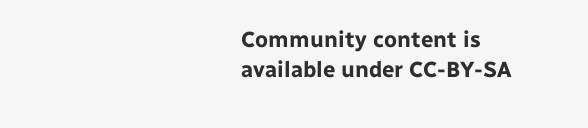Community content is available under CC-BY-SA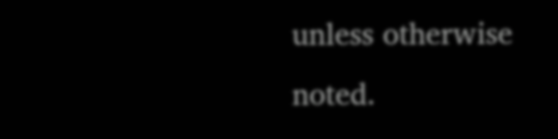unless otherwise noted.